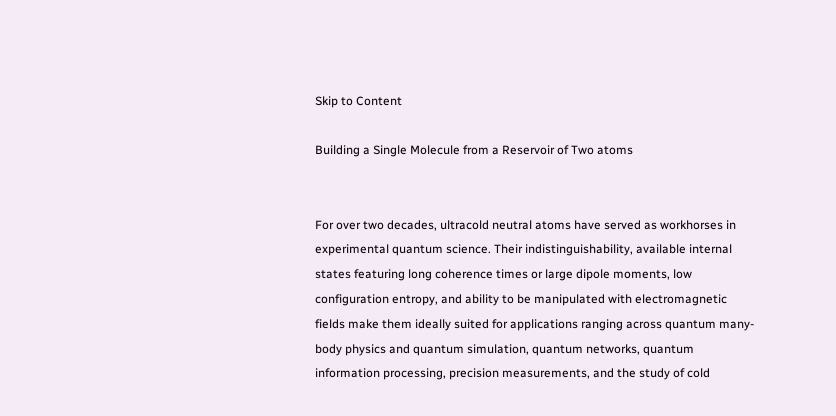Skip to Content

Building a Single Molecule from a Reservoir of Two atoms


For over two decades, ultracold neutral atoms have served as workhorses in experimental quantum science. Their indistinguishability, available internal states featuring long coherence times or large dipole moments, low configuration entropy, and ability to be manipulated with electromagnetic fields make them ideally suited for applications ranging across quantum many-body physics and quantum simulation, quantum networks, quantum information processing, precision measurements, and the study of cold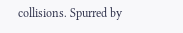collisions. Spurred by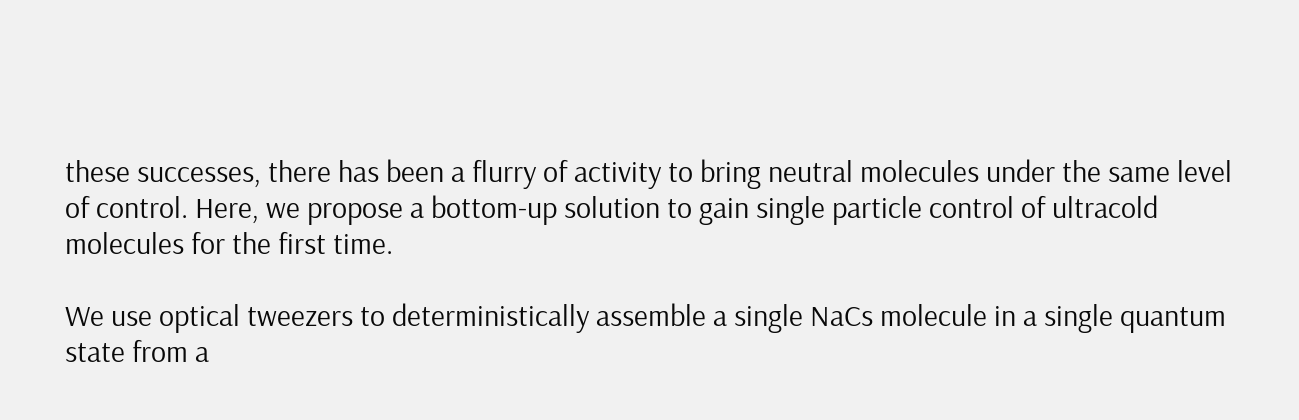these successes, there has been a flurry of activity to bring neutral molecules under the same level of control. Here, we propose a bottom-up solution to gain single particle control of ultracold molecules for the first time.

We use optical tweezers to deterministically assemble a single NaCs molecule in a single quantum state from a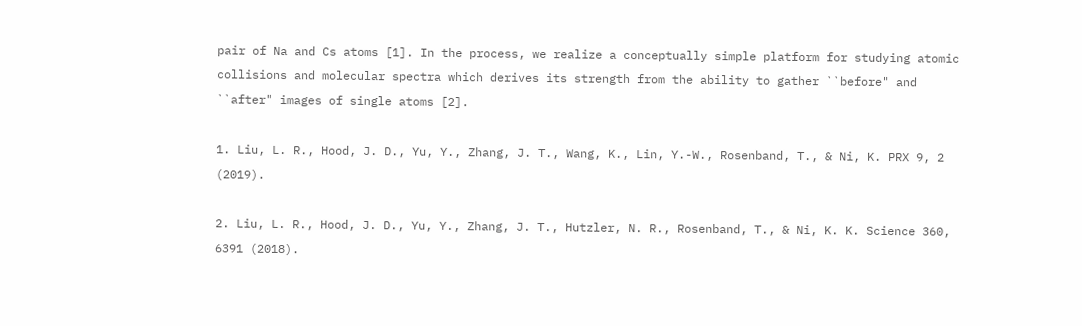pair of Na and Cs atoms [1]. In the process, we realize a conceptually simple platform for studying atomic collisions and molecular spectra which derives its strength from the ability to gather ``before" and ``after" images of single atoms [2].

1. Liu, L. R., Hood, J. D., Yu, Y., Zhang, J. T., Wang, K., Lin, Y.-W., Rosenband, T., & Ni, K. PRX 9, 2 (2019).

2. Liu, L. R., Hood, J. D., Yu, Y., Zhang, J. T., Hutzler, N. R., Rosenband, T., & Ni, K. K. Science 360, 6391 (2018).